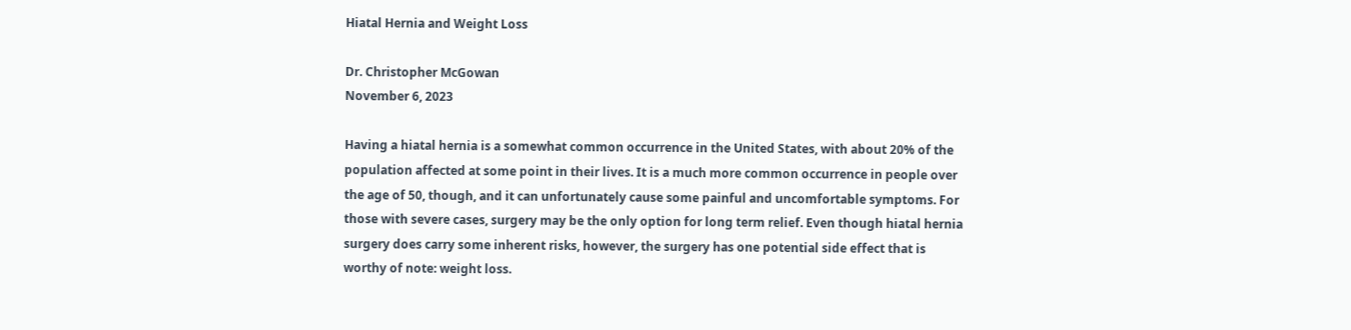Hiatal Hernia and Weight Loss

Dr. Christopher McGowan
November 6, 2023

Having a hiatal hernia is a somewhat common occurrence in the United States, with about 20% of the population affected at some point in their lives. It is a much more common occurrence in people over the age of 50, though, and it can unfortunately cause some painful and uncomfortable symptoms. For those with severe cases, surgery may be the only option for long term relief. Even though hiatal hernia surgery does carry some inherent risks, however, the surgery has one potential side effect that is worthy of note: weight loss.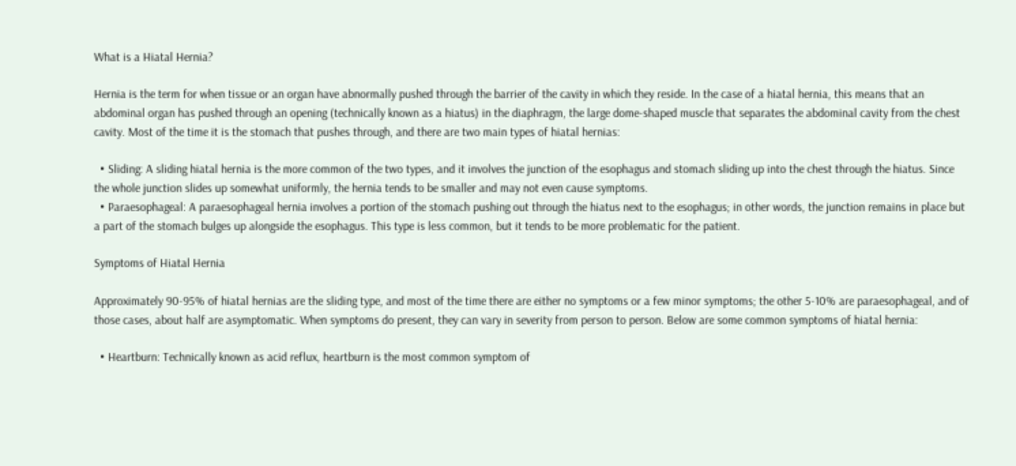What is a Hiatal Hernia?

Hernia is the term for when tissue or an organ have abnormally pushed through the barrier of the cavity in which they reside. In the case of a hiatal hernia, this means that an abdominal organ has pushed through an opening (technically known as a hiatus) in the diaphragm, the large dome-shaped muscle that separates the abdominal cavity from the chest cavity. Most of the time it is the stomach that pushes through, and there are two main types of hiatal hernias:

  • Sliding: A sliding hiatal hernia is the more common of the two types, and it involves the junction of the esophagus and stomach sliding up into the chest through the hiatus. Since the whole junction slides up somewhat uniformly, the hernia tends to be smaller and may not even cause symptoms.
  • Paraesophageal: A paraesophageal hernia involves a portion of the stomach pushing out through the hiatus next to the esophagus; in other words, the junction remains in place but a part of the stomach bulges up alongside the esophagus. This type is less common, but it tends to be more problematic for the patient.

Symptoms of Hiatal Hernia

Approximately 90-95% of hiatal hernias are the sliding type, and most of the time there are either no symptoms or a few minor symptoms; the other 5-10% are paraesophageal, and of those cases, about half are asymptomatic. When symptoms do present, they can vary in severity from person to person. Below are some common symptoms of hiatal hernia:

  • Heartburn: Technically known as acid reflux, heartburn is the most common symptom of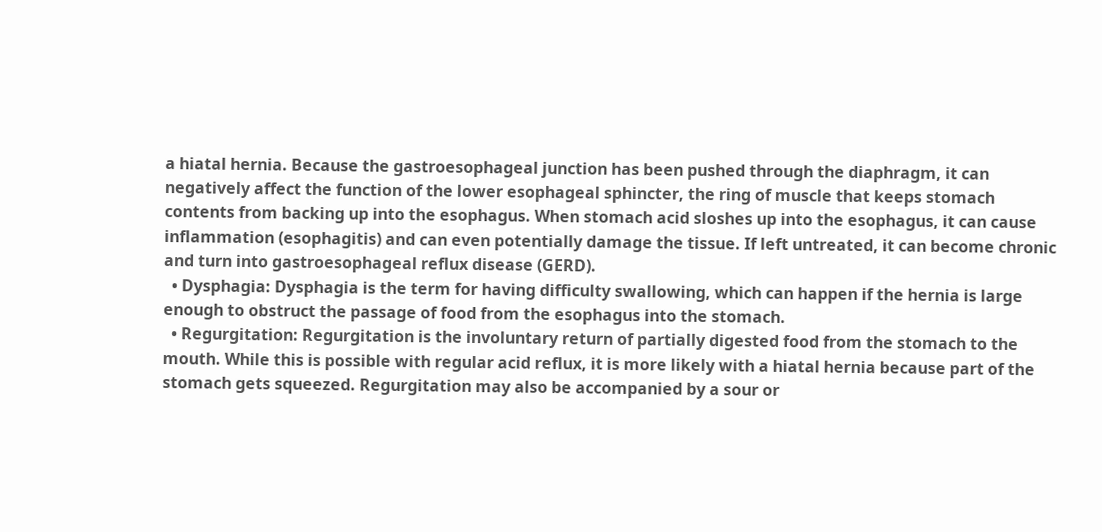a hiatal hernia. Because the gastroesophageal junction has been pushed through the diaphragm, it can negatively affect the function of the lower esophageal sphincter, the ring of muscle that keeps stomach contents from backing up into the esophagus. When stomach acid sloshes up into the esophagus, it can cause inflammation (esophagitis) and can even potentially damage the tissue. If left untreated, it can become chronic and turn into gastroesophageal reflux disease (GERD).
  • Dysphagia: Dysphagia is the term for having difficulty swallowing, which can happen if the hernia is large enough to obstruct the passage of food from the esophagus into the stomach.
  • Regurgitation: Regurgitation is the involuntary return of partially digested food from the stomach to the mouth. While this is possible with regular acid reflux, it is more likely with a hiatal hernia because part of the stomach gets squeezed. Regurgitation may also be accompanied by a sour or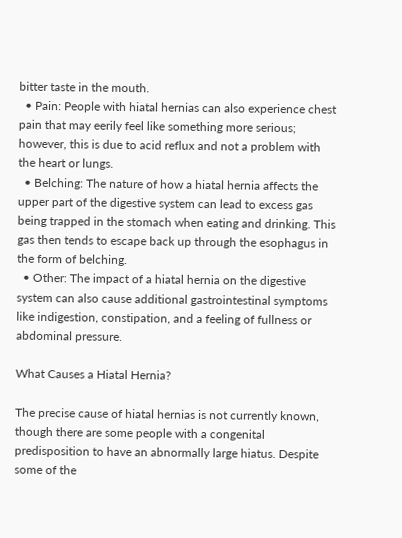bitter taste in the mouth.
  • Pain: People with hiatal hernias can also experience chest pain that may eerily feel like something more serious; however, this is due to acid reflux and not a problem with the heart or lungs.
  • Belching: The nature of how a hiatal hernia affects the upper part of the digestive system can lead to excess gas being trapped in the stomach when eating and drinking. This gas then tends to escape back up through the esophagus in the form of belching.
  • Other: The impact of a hiatal hernia on the digestive system can also cause additional gastrointestinal symptoms like indigestion, constipation, and a feeling of fullness or abdominal pressure.

What Causes a Hiatal Hernia?

The precise cause of hiatal hernias is not currently known, though there are some people with a congenital predisposition to have an abnormally large hiatus. Despite some of the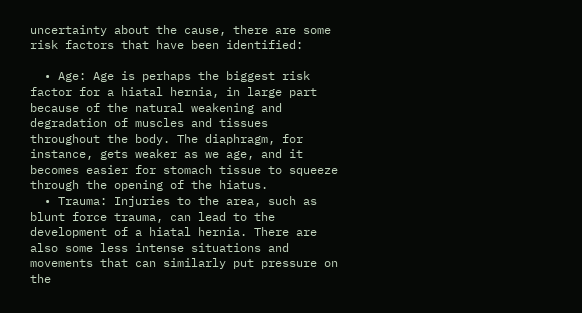uncertainty about the cause, there are some risk factors that have been identified:

  • Age: Age is perhaps the biggest risk factor for a hiatal hernia, in large part because of the natural weakening and degradation of muscles and tissues throughout the body. The diaphragm, for instance, gets weaker as we age, and it becomes easier for stomach tissue to squeeze through the opening of the hiatus.
  • Trauma: Injuries to the area, such as blunt force trauma, can lead to the development of a hiatal hernia. There are also some less intense situations and movements that can similarly put pressure on the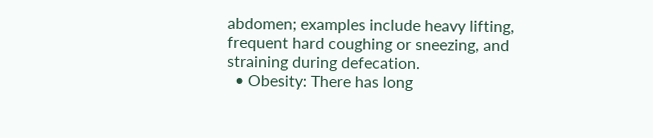abdomen; examples include heavy lifting, frequent hard coughing or sneezing, and straining during defecation.
  • Obesity: There has long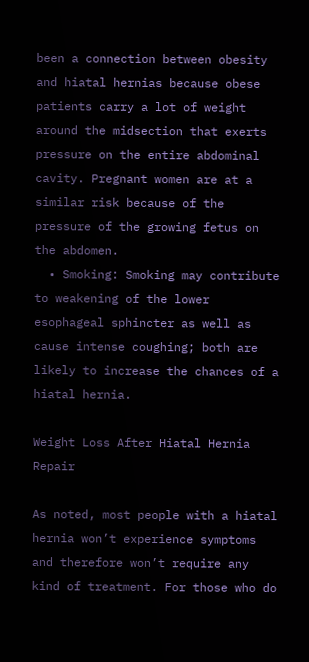been a connection between obesity and hiatal hernias because obese patients carry a lot of weight around the midsection that exerts pressure on the entire abdominal cavity. Pregnant women are at a similar risk because of the pressure of the growing fetus on the abdomen.
  • Smoking: Smoking may contribute to weakening of the lower esophageal sphincter as well as cause intense coughing; both are likely to increase the chances of a hiatal hernia.

Weight Loss After Hiatal Hernia Repair

As noted, most people with a hiatal hernia won’t experience symptoms and therefore won’t require any kind of treatment. For those who do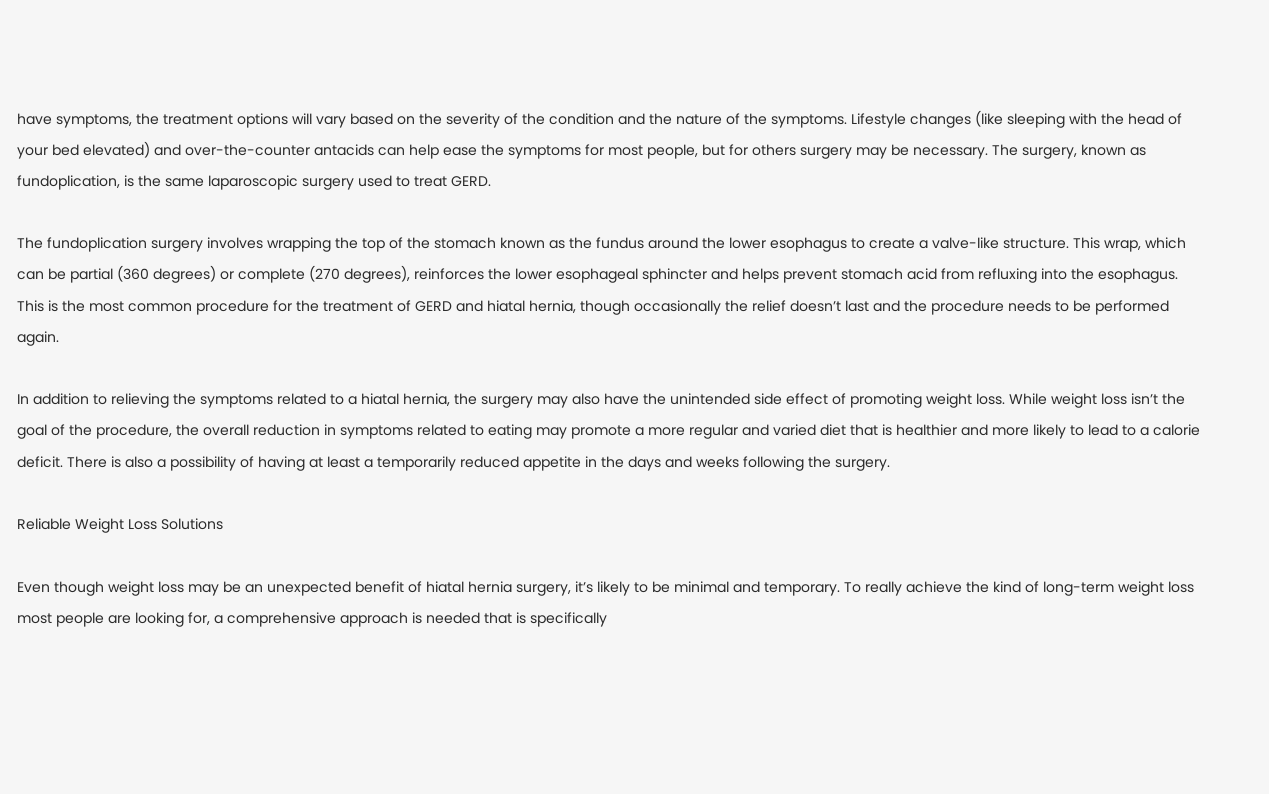have symptoms, the treatment options will vary based on the severity of the condition and the nature of the symptoms. Lifestyle changes (like sleeping with the head of your bed elevated) and over-the-counter antacids can help ease the symptoms for most people, but for others surgery may be necessary. The surgery, known as fundoplication, is the same laparoscopic surgery used to treat GERD.

The fundoplication surgery involves wrapping the top of the stomach known as the fundus around the lower esophagus to create a valve-like structure. This wrap, which can be partial (360 degrees) or complete (270 degrees), reinforces the lower esophageal sphincter and helps prevent stomach acid from refluxing into the esophagus. This is the most common procedure for the treatment of GERD and hiatal hernia, though occasionally the relief doesn’t last and the procedure needs to be performed again.

In addition to relieving the symptoms related to a hiatal hernia, the surgery may also have the unintended side effect of promoting weight loss. While weight loss isn’t the goal of the procedure, the overall reduction in symptoms related to eating may promote a more regular and varied diet that is healthier and more likely to lead to a calorie deficit. There is also a possibility of having at least a temporarily reduced appetite in the days and weeks following the surgery.

Reliable Weight Loss Solutions

Even though weight loss may be an unexpected benefit of hiatal hernia surgery, it’s likely to be minimal and temporary. To really achieve the kind of long-term weight loss most people are looking for, a comprehensive approach is needed that is specifically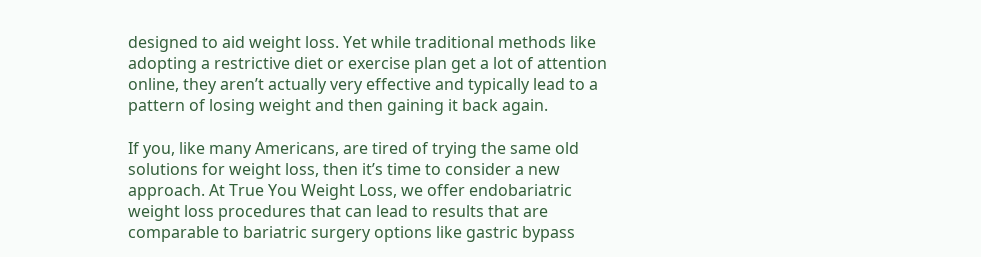designed to aid weight loss. Yet while traditional methods like adopting a restrictive diet or exercise plan get a lot of attention online, they aren’t actually very effective and typically lead to a pattern of losing weight and then gaining it back again.

If you, like many Americans, are tired of trying the same old solutions for weight loss, then it’s time to consider a new approach. At True You Weight Loss, we offer endobariatric weight loss procedures that can lead to results that are comparable to bariatric surgery options like gastric bypass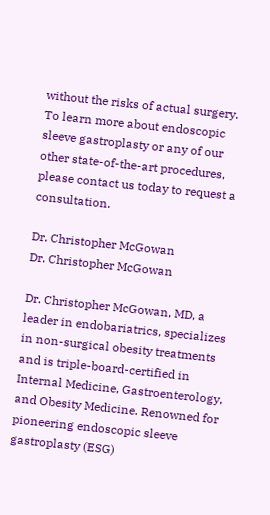without the risks of actual surgery. To learn more about endoscopic sleeve gastroplasty or any of our other state-of-the-art procedures, please contact us today to request a consultation.

Dr. Christopher McGowan
Dr. Christopher McGowan

Dr. Christopher McGowan, MD, a leader in endobariatrics, specializes in non-surgical obesity treatments and is triple-board-certified in Internal Medicine, Gastroenterology, and Obesity Medicine. Renowned for pioneering endoscopic sleeve gastroplasty (ESG)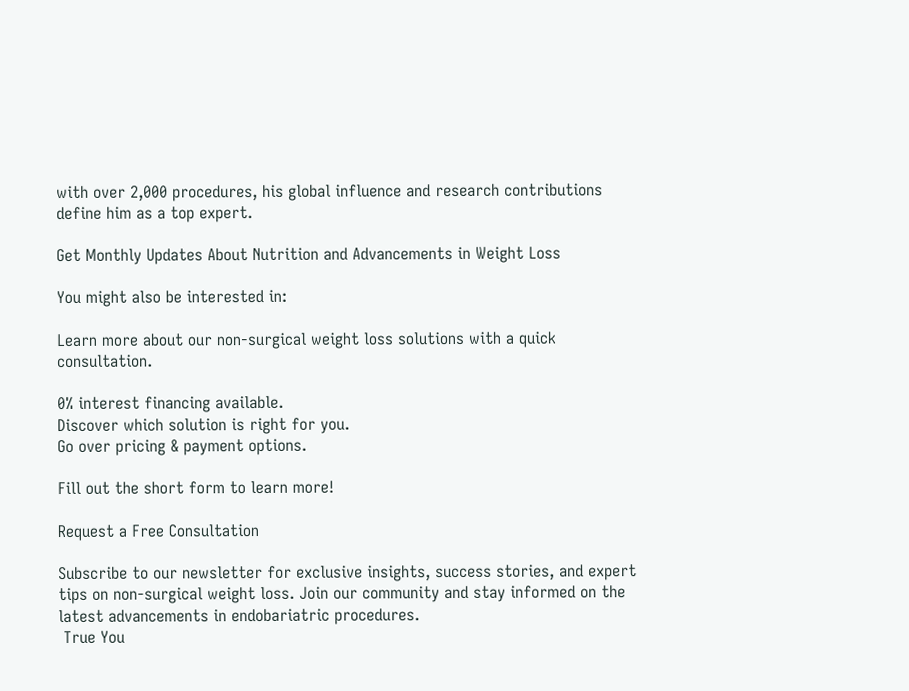with over 2,000 procedures, his global influence and research contributions define him as a top expert.

Get Monthly Updates About Nutrition and Advancements in Weight Loss

You might also be interested in:

Learn more about our non-surgical weight loss solutions with a quick consultation.

0% interest financing available.
Discover which solution is right for you.
Go over pricing & payment options.

Fill out the short form to learn more!

Request a Free Consultation

Subscribe to our newsletter for exclusive insights, success stories, and expert tips on non-surgical weight loss. Join our community and stay informed on the latest advancements in endobariatric procedures.
 True You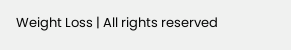Weight Loss | All rights reserved